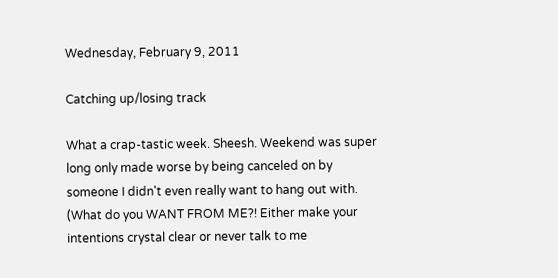Wednesday, February 9, 2011

Catching up/losing track

What a crap-tastic week. Sheesh. Weekend was super long only made worse by being canceled on by someone I didn't even really want to hang out with. (What do you WANT FROM ME?! Either make your intentions crystal clear or never talk to me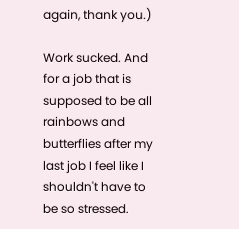again, thank you.)

Work sucked. And for a job that is supposed to be all rainbows and butterflies after my last job I feel like I shouldn't have to be so stressed.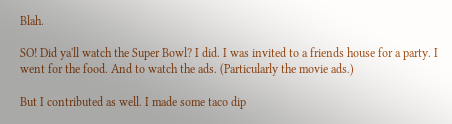Blah.

SO! Did ya'll watch the Super Bowl? I did. I was invited to a friends house for a party. I went for the food. And to watch the ads. (Particularly the movie ads.)

But I contributed as well. I made some taco dip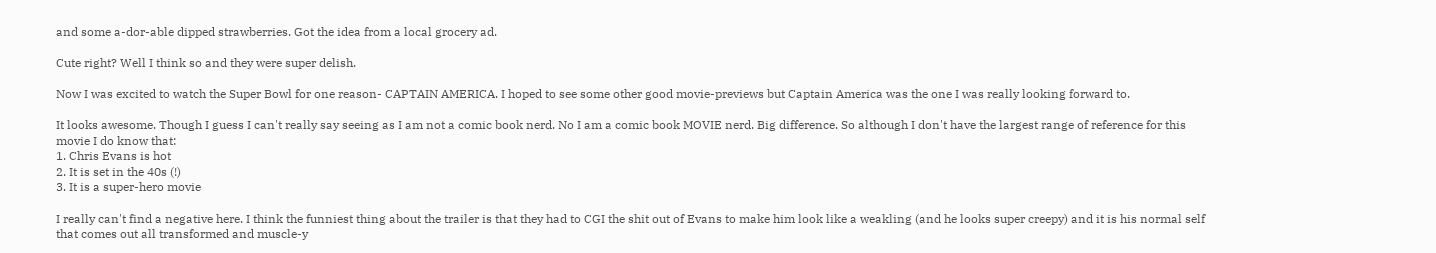and some a-dor-able dipped strawberries. Got the idea from a local grocery ad.

Cute right? Well I think so and they were super delish.

Now I was excited to watch the Super Bowl for one reason- CAPTAIN AMERICA. I hoped to see some other good movie-previews but Captain America was the one I was really looking forward to.

It looks awesome. Though I guess I can't really say seeing as I am not a comic book nerd. No I am a comic book MOVIE nerd. Big difference. So although I don't have the largest range of reference for this movie I do know that:
1. Chris Evans is hot
2. It is set in the 40s (!)
3. It is a super-hero movie

I really can't find a negative here. I think the funniest thing about the trailer is that they had to CGI the shit out of Evans to make him look like a weakling (and he looks super creepy) and it is his normal self that comes out all transformed and muscle-y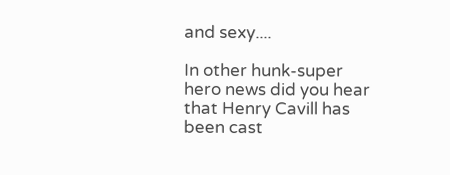and sexy....

In other hunk-super hero news did you hear that Henry Cavill has been cast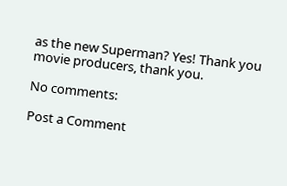as the new Superman? Yes! Thank you movie producers, thank you.

No comments:

Post a Comment